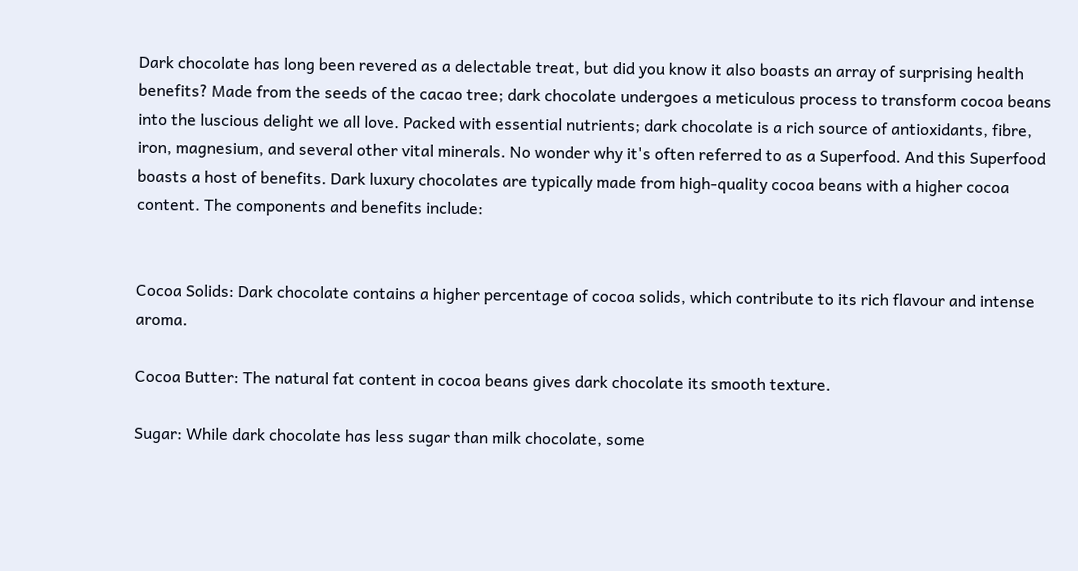Dark chocolate has long been revered as a delectable treat, but did you know it also boasts an array of surprising health benefits? Made from the seeds of the cacao tree; dark chocolate undergoes a meticulous process to transform cocoa beans into the luscious delight we all love. Packed with essential nutrients; dark chocolate is a rich source of antioxidants, fibre, iron, magnesium, and several other vital minerals. No wonder why it's often referred to as a Superfood. And this Superfood boasts a host of benefits. Dark luxury chocolates are typically made from high-quality cocoa beans with a higher cocoa content. The components and benefits include:


Cocoa Solids: Dark chocolate contains a higher percentage of cocoa solids, which contribute to its rich flavour and intense aroma.

Cocoa Butter: The natural fat content in cocoa beans gives dark chocolate its smooth texture.

Sugar: While dark chocolate has less sugar than milk chocolate, some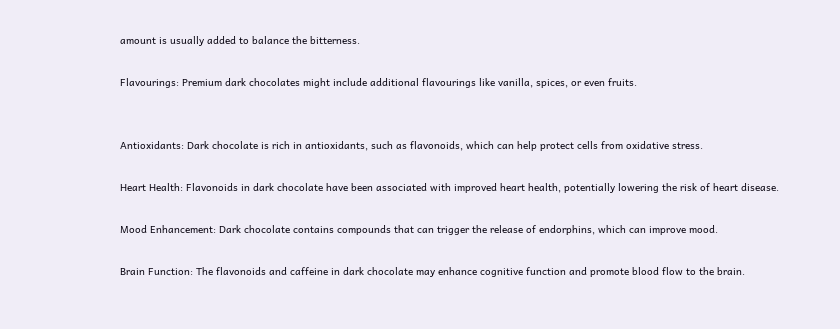amount is usually added to balance the bitterness.

Flavourings: Premium dark chocolates might include additional flavourings like vanilla, spices, or even fruits.


Antioxidants: Dark chocolate is rich in antioxidants, such as flavonoids, which can help protect cells from oxidative stress.

Heart Health: Flavonoids in dark chocolate have been associated with improved heart health, potentially lowering the risk of heart disease.

Mood Enhancement: Dark chocolate contains compounds that can trigger the release of endorphins, which can improve mood.

Brain Function: The flavonoids and caffeine in dark chocolate may enhance cognitive function and promote blood flow to the brain.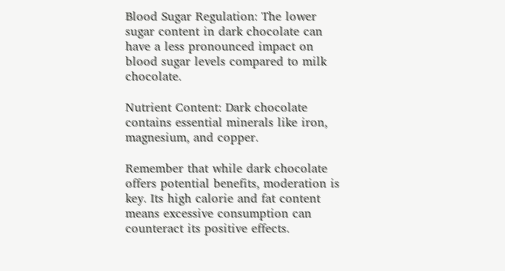Blood Sugar Regulation: The lower sugar content in dark chocolate can have a less pronounced impact on blood sugar levels compared to milk chocolate.

Nutrient Content: Dark chocolate contains essential minerals like iron, magnesium, and copper.

Remember that while dark chocolate offers potential benefits, moderation is key. Its high calorie and fat content means excessive consumption can counteract its positive effects.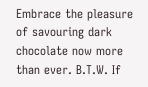Embrace the pleasure of savouring dark chocolate now more than ever. B.T.W. If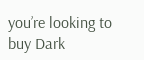you’re looking to buy Dark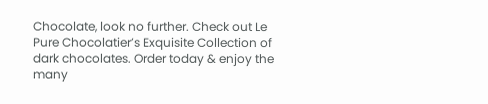Chocolate, look no further. Check out Le Pure Chocolatier’s Exquisite Collection of dark chocolates. Order today & enjoy the many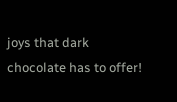joys that dark chocolate has to offer!